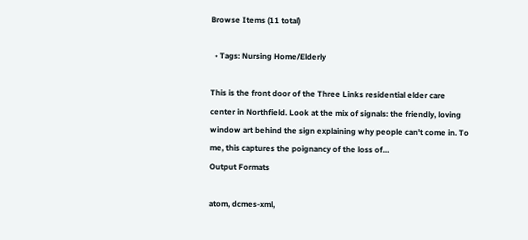Browse Items (11 total)

  • Tags: Nursing Home/Elderly

This is the front door of the Three Links residential elder care center in Northfield. Look at the mix of signals: the friendly, loving window art behind the sign explaining why people can't come in. To me, this captures the poignancy of the loss of…
Output Formats

atom, dcmes-xml,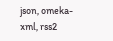json, omeka-xml, rss2